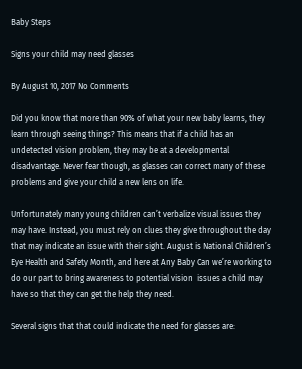Baby Steps

Signs your child may need glasses

By August 10, 2017 No Comments

Did you know that more than 90% of what your new baby learns, they learn through seeing things? This means that if a child has an undetected vision problem, they may be at a developmental disadvantage. Never fear though, as glasses can correct many of these problems and give your child a new lens on life.

Unfortunately many young children can’t verbalize visual issues they may have. Instead, you must rely on clues they give throughout the day that may indicate an issue with their sight. August is National Children’s Eye Health and Safety Month, and here at Any Baby Can we’re working to do our part to bring awareness to potential vision  issues a child may have so that they can get the help they need.

Several signs that that could indicate the need for glasses are: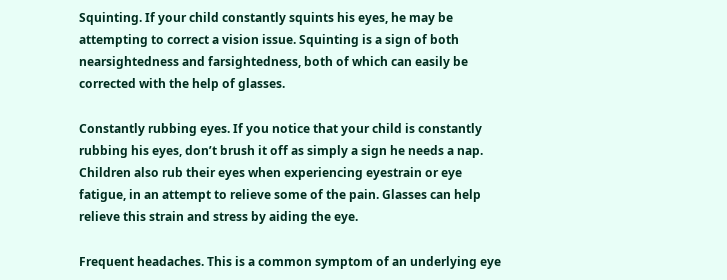Squinting. If your child constantly squints his eyes, he may be attempting to correct a vision issue. Squinting is a sign of both nearsightedness and farsightedness, both of which can easily be corrected with the help of glasses.

Constantly rubbing eyes. If you notice that your child is constantly rubbing his eyes, don’t brush it off as simply a sign he needs a nap. Children also rub their eyes when experiencing eyestrain or eye fatigue, in an attempt to relieve some of the pain. Glasses can help relieve this strain and stress by aiding the eye.

Frequent headaches. This is a common symptom of an underlying eye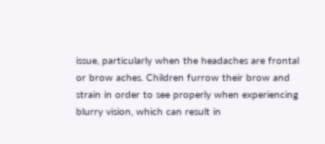issue, particularly when the headaches are frontal or brow aches. Children furrow their brow and strain in order to see properly when experiencing blurry vision, which can result in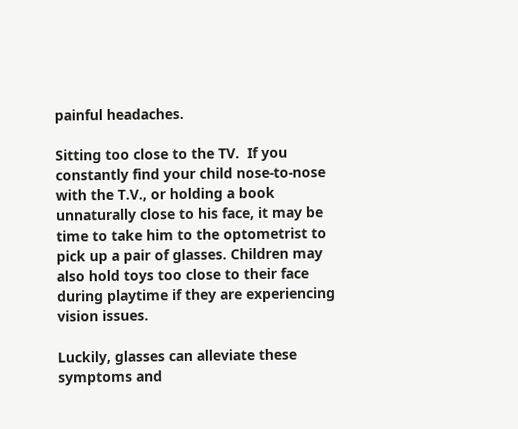painful headaches.

Sitting too close to the TV.  If you constantly find your child nose-to-nose with the T.V., or holding a book unnaturally close to his face, it may be time to take him to the optometrist to pick up a pair of glasses. Children may also hold toys too close to their face during playtime if they are experiencing vision issues.

Luckily, glasses can alleviate these symptoms and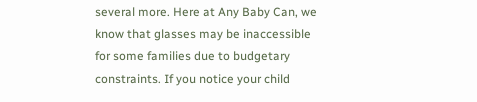several more. Here at Any Baby Can, we know that glasses may be inaccessible for some families due to budgetary constraints. If you notice your child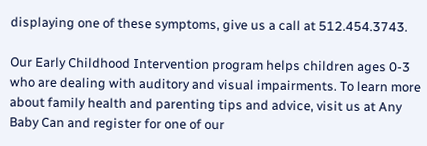displaying one of these symptoms, give us a call at 512.454.3743.

Our Early Childhood Intervention program helps children ages 0-3 who are dealing with auditory and visual impairments. To learn more about family health and parenting tips and advice, visit us at Any Baby Can and register for one of our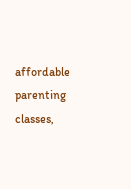affordable parenting classes,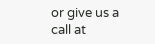or give us a call at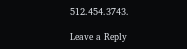512.454.3743.

Leave a Reply